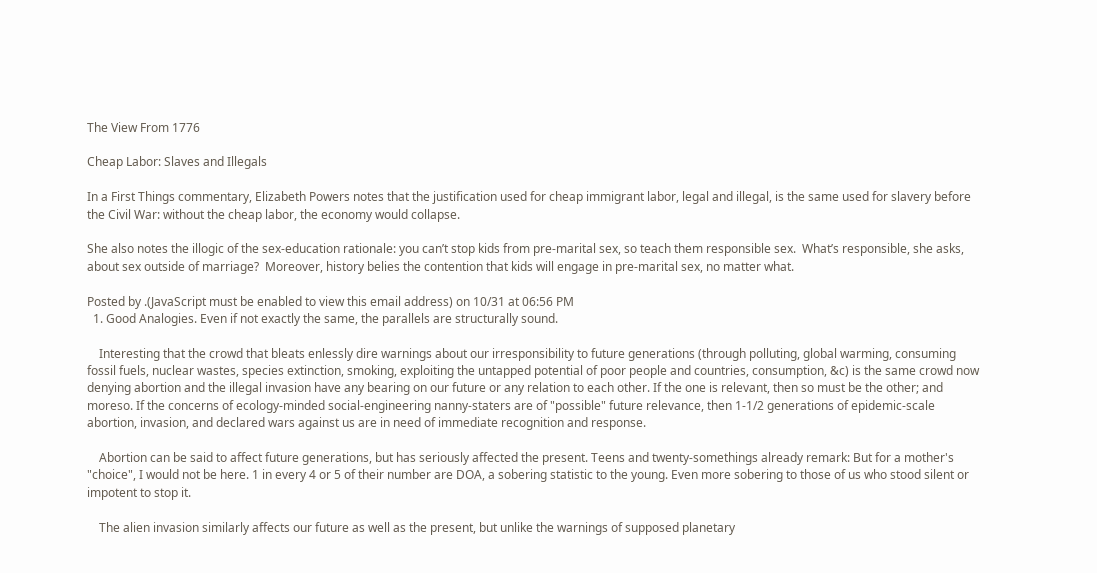The View From 1776

Cheap Labor: Slaves and Illegals

In a First Things commentary, Elizabeth Powers notes that the justification used for cheap immigrant labor, legal and illegal, is the same used for slavery before the Civil War: without the cheap labor, the economy would collapse.

She also notes the illogic of the sex-education rationale: you can’t stop kids from pre-marital sex, so teach them responsible sex.  What’s responsible, she asks, about sex outside of marriage?  Moreover, history belies the contention that kids will engage in pre-marital sex, no matter what.

Posted by .(JavaScript must be enabled to view this email address) on 10/31 at 06:56 PM
  1. Good Analogies. Even if not exactly the same, the parallels are structurally sound.

    Interesting that the crowd that bleats enlessly dire warnings about our irresponsibility to future generations (through polluting, global warming, consuming fossil fuels, nuclear wastes, species extinction, smoking, exploiting the untapped potential of poor people and countries, consumption, &c) is the same crowd now denying abortion and the illegal invasion have any bearing on our future or any relation to each other. If the one is relevant, then so must be the other; and moreso. If the concerns of ecology-minded social-engineering nanny-staters are of "possible" future relevance, then 1-1/2 generations of epidemic-scale abortion, invasion, and declared wars against us are in need of immediate recognition and response.

    Abortion can be said to affect future generations, but has seriously affected the present. Teens and twenty-somethings already remark: But for a mother's "choice", I would not be here. 1 in every 4 or 5 of their number are DOA, a sobering statistic to the young. Even more sobering to those of us who stood silent or impotent to stop it.

    The alien invasion similarly affects our future as well as the present, but unlike the warnings of supposed planetary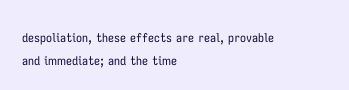despoliation, these effects are real, provable and immediate; and the time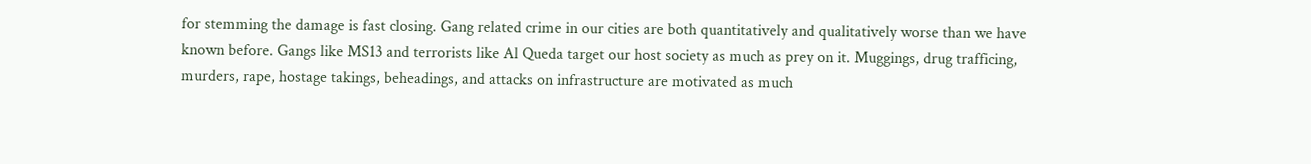for stemming the damage is fast closing. Gang related crime in our cities are both quantitatively and qualitatively worse than we have known before. Gangs like MS13 and terrorists like Al Queda target our host society as much as prey on it. Muggings, drug trafficing, murders, rape, hostage takings, beheadings, and attacks on infrastructure are motivated as much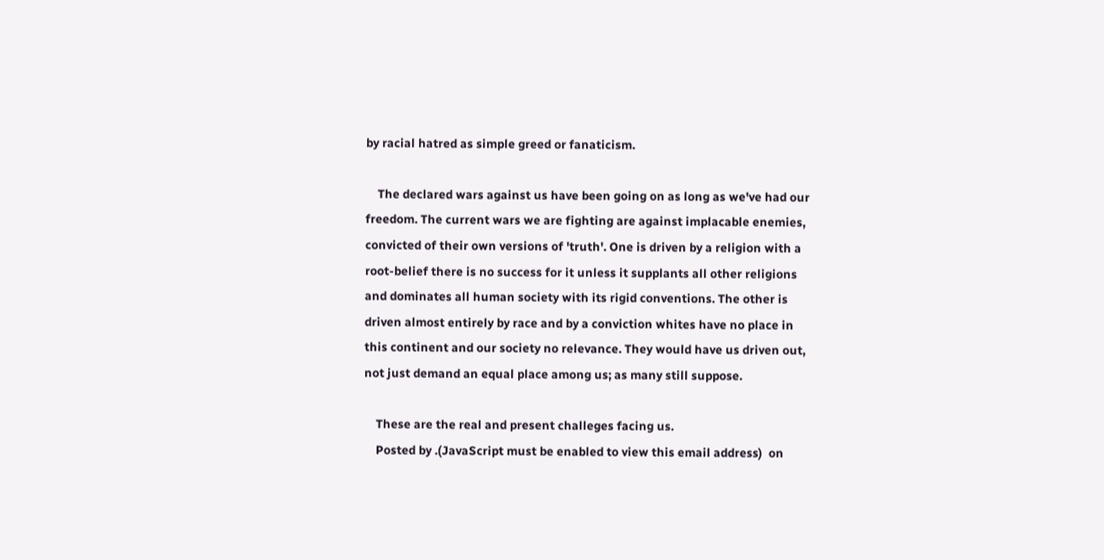by racial hatred as simple greed or fanaticism.

    The declared wars against us have been going on as long as we've had our freedom. The current wars we are fighting are against implacable enemies, convicted of their own versions of 'truth'. One is driven by a religion with a root-belief there is no success for it unless it supplants all other religions and dominates all human society with its rigid conventions. The other is driven almost entirely by race and by a conviction whites have no place in this continent and our society no relevance. They would have us driven out, not just demand an equal place among us; as many still suppose.

    These are the real and present challeges facing us.
    Posted by .(JavaScript must be enabled to view this email address)  on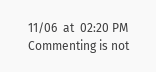11/06  at  02:20 PM
Commenting is not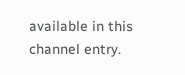available in this channel entry.